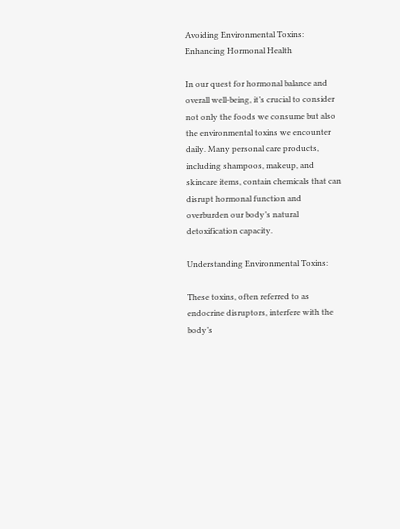Avoiding Environmental Toxins: Enhancing Hormonal Health

In our quest for hormonal balance and overall well-being, it’s crucial to consider not only the foods we consume but also the environmental toxins we encounter daily. Many personal care products, including shampoos, makeup, and skincare items, contain chemicals that can disrupt hormonal function and overburden our body’s natural detoxification capacity.

Understanding Environmental Toxins:

These toxins, often referred to as endocrine disruptors, interfere with the body’s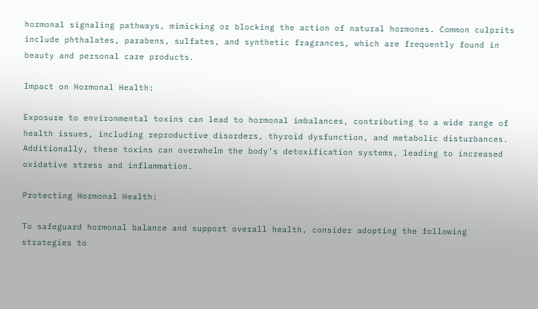hormonal signaling pathways, mimicking or blocking the action of natural hormones. Common culprits include phthalates, parabens, sulfates, and synthetic fragrances, which are frequently found in beauty and personal care products.

Impact on Hormonal Health:

Exposure to environmental toxins can lead to hormonal imbalances, contributing to a wide range of health issues, including reproductive disorders, thyroid dysfunction, and metabolic disturbances. Additionally, these toxins can overwhelm the body’s detoxification systems, leading to increased oxidative stress and inflammation.

Protecting Hormonal Health:

To safeguard hormonal balance and support overall health, consider adopting the following strategies to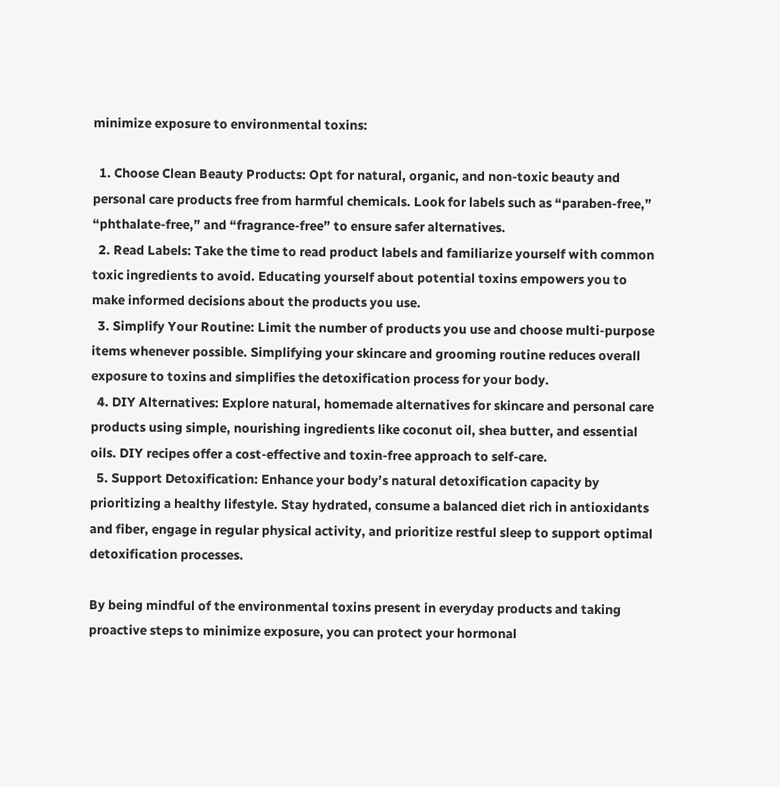minimize exposure to environmental toxins:

  1. Choose Clean Beauty Products: Opt for natural, organic, and non-toxic beauty and personal care products free from harmful chemicals. Look for labels such as “paraben-free,” “phthalate-free,” and “fragrance-free” to ensure safer alternatives.
  2. Read Labels: Take the time to read product labels and familiarize yourself with common toxic ingredients to avoid. Educating yourself about potential toxins empowers you to make informed decisions about the products you use.
  3. Simplify Your Routine: Limit the number of products you use and choose multi-purpose items whenever possible. Simplifying your skincare and grooming routine reduces overall exposure to toxins and simplifies the detoxification process for your body.
  4. DIY Alternatives: Explore natural, homemade alternatives for skincare and personal care products using simple, nourishing ingredients like coconut oil, shea butter, and essential oils. DIY recipes offer a cost-effective and toxin-free approach to self-care.
  5. Support Detoxification: Enhance your body’s natural detoxification capacity by prioritizing a healthy lifestyle. Stay hydrated, consume a balanced diet rich in antioxidants and fiber, engage in regular physical activity, and prioritize restful sleep to support optimal detoxification processes.

By being mindful of the environmental toxins present in everyday products and taking proactive steps to minimize exposure, you can protect your hormonal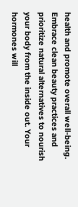health and promote overall well-being. Embrace clean beauty practices and prioritize natural alternatives to nourish your body from the inside out. Your hormones will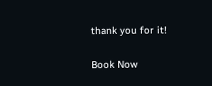thank you for it!

Book Now